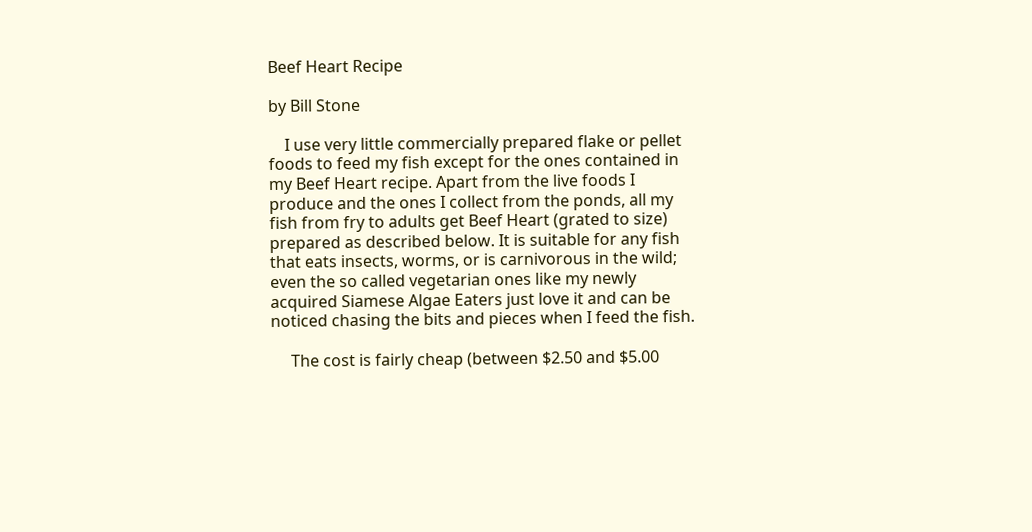Beef Heart Recipe

by Bill Stone

    I use very little commercially prepared flake or pellet foods to feed my fish except for the ones contained in my Beef Heart recipe. Apart from the live foods I produce and the ones I collect from the ponds, all my fish from fry to adults get Beef Heart (grated to size) prepared as described below. It is suitable for any fish that eats insects, worms, or is carnivorous in the wild; even the so called vegetarian ones like my newly acquired Siamese Algae Eaters just love it and can be noticed chasing the bits and pieces when I feed the fish.

     The cost is fairly cheap (between $2.50 and $5.00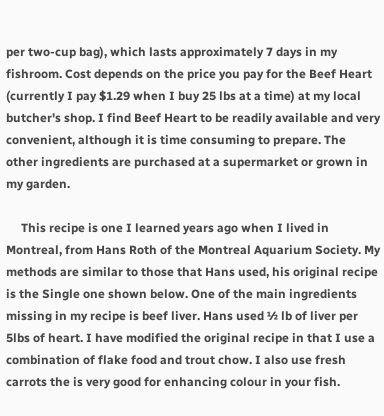per two-cup bag), which lasts approximately 7 days in my fishroom. Cost depends on the price you pay for the Beef Heart (currently I pay $1.29 when I buy 25 lbs at a time) at my local butcher's shop. I find Beef Heart to be readily available and very convenient, although it is time consuming to prepare. The other ingredients are purchased at a supermarket or grown in my garden.

     This recipe is one I learned years ago when I lived in Montreal, from Hans Roth of the Montreal Aquarium Society. My methods are similar to those that Hans used, his original recipe is the Single one shown below. One of the main ingredients missing in my recipe is beef liver. Hans used ½ lb of liver per 5lbs of heart. I have modified the original recipe in that I use a combination of flake food and trout chow. I also use fresh carrots the is very good for enhancing colour in your fish.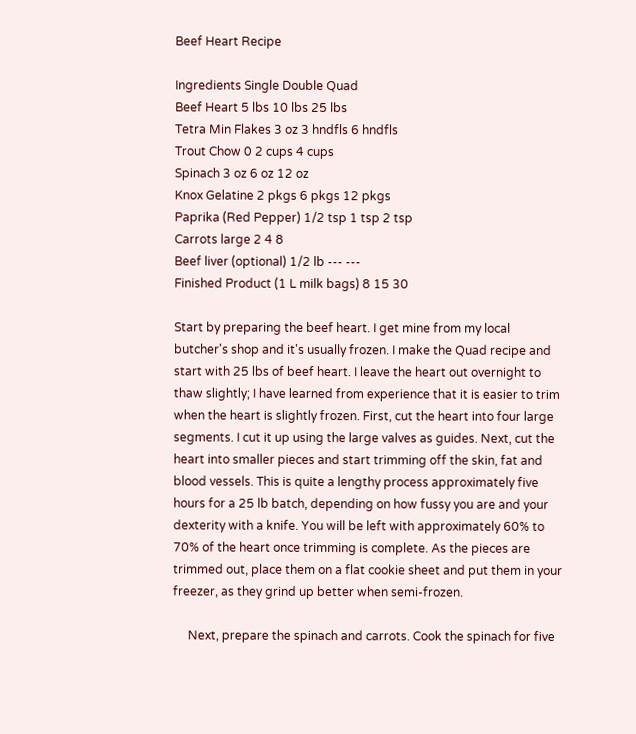Beef Heart Recipe

Ingredients Single Double Quad
Beef Heart 5 lbs 10 lbs 25 lbs
Tetra Min Flakes 3 oz 3 hndfls 6 hndfls
Trout Chow 0 2 cups 4 cups
Spinach 3 oz 6 oz 12 oz
Knox Gelatine 2 pkgs 6 pkgs 12 pkgs
Paprika (Red Pepper) 1/2 tsp 1 tsp 2 tsp
Carrots large 2 4 8
Beef liver (optional) 1/2 lb --- ---
Finished Product (1 L milk bags) 8 15 30

Start by preparing the beef heart. I get mine from my local butcher's shop and it's usually frozen. I make the Quad recipe and start with 25 lbs of beef heart. I leave the heart out overnight to thaw slightly; I have learned from experience that it is easier to trim when the heart is slightly frozen. First, cut the heart into four large segments. I cut it up using the large valves as guides. Next, cut the heart into smaller pieces and start trimming off the skin, fat and blood vessels. This is quite a lengthy process approximately five hours for a 25 lb batch, depending on how fussy you are and your dexterity with a knife. You will be left with approximately 60% to 70% of the heart once trimming is complete. As the pieces are trimmed out, place them on a flat cookie sheet and put them in your freezer, as they grind up better when semi-frozen.

     Next, prepare the spinach and carrots. Cook the spinach for five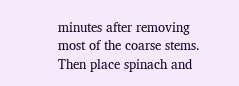minutes after removing most of the coarse stems. Then place spinach and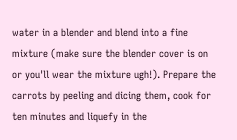water in a blender and blend into a fine mixture (make sure the blender cover is on or you'll wear the mixture ugh!). Prepare the carrots by peeling and dicing them, cook for ten minutes and liquefy in the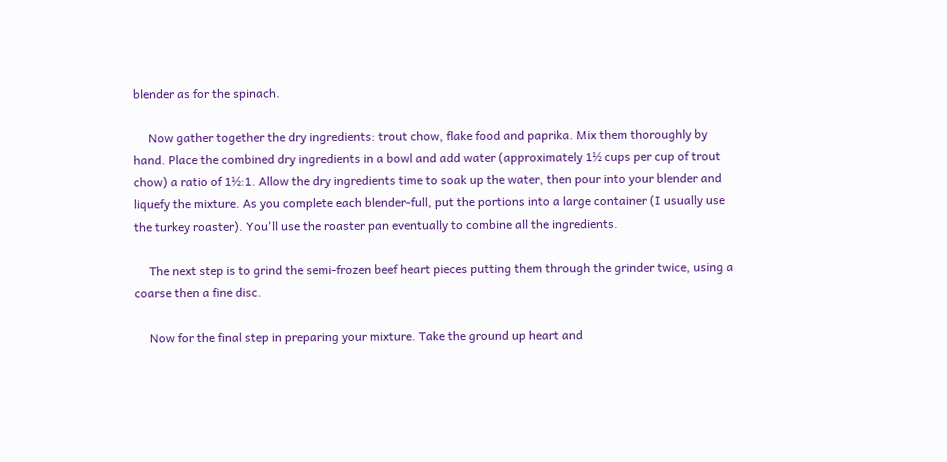blender as for the spinach.

     Now gather together the dry ingredients: trout chow, flake food and paprika. Mix them thoroughly by hand. Place the combined dry ingredients in a bowl and add water (approximately 1½ cups per cup of trout chow) a ratio of 1½:1. Allow the dry ingredients time to soak up the water, then pour into your blender and liquefy the mixture. As you complete each blender-full, put the portions into a large container (I usually use the turkey roaster). You'll use the roaster pan eventually to combine all the ingredients.

     The next step is to grind the semi-frozen beef heart pieces putting them through the grinder twice, using a coarse then a fine disc.

     Now for the final step in preparing your mixture. Take the ground up heart and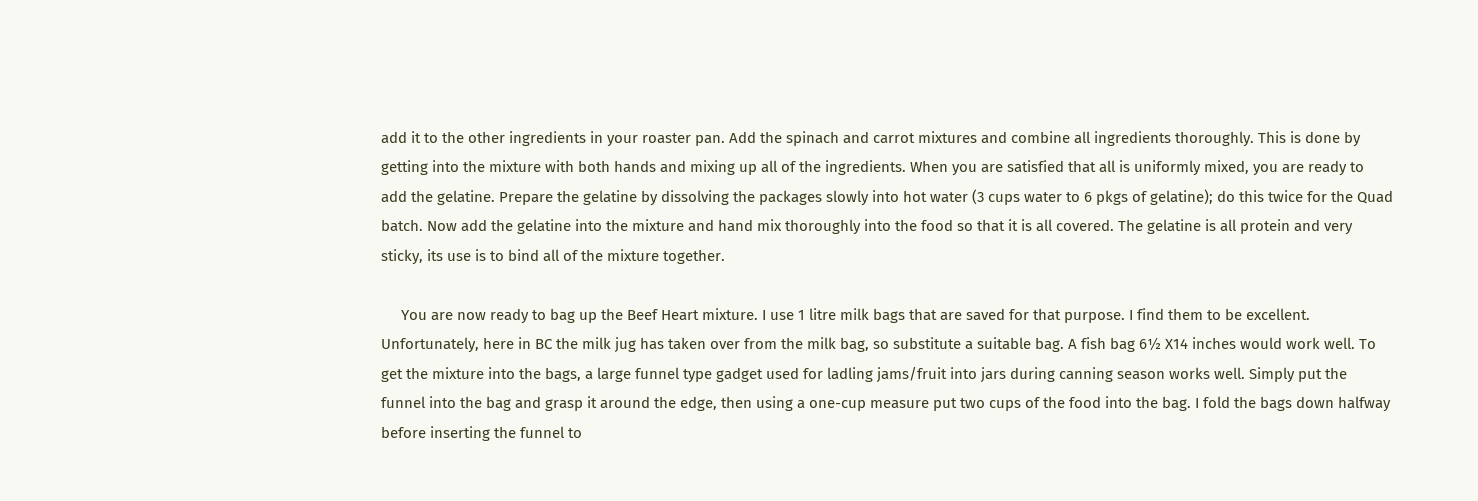add it to the other ingredients in your roaster pan. Add the spinach and carrot mixtures and combine all ingredients thoroughly. This is done by getting into the mixture with both hands and mixing up all of the ingredients. When you are satisfied that all is uniformly mixed, you are ready to add the gelatine. Prepare the gelatine by dissolving the packages slowly into hot water (3 cups water to 6 pkgs of gelatine); do this twice for the Quad batch. Now add the gelatine into the mixture and hand mix thoroughly into the food so that it is all covered. The gelatine is all protein and very sticky, its use is to bind all of the mixture together.

     You are now ready to bag up the Beef Heart mixture. I use 1 litre milk bags that are saved for that purpose. I find them to be excellent. Unfortunately, here in BC the milk jug has taken over from the milk bag, so substitute a suitable bag. A fish bag 6½ X14 inches would work well. To get the mixture into the bags, a large funnel type gadget used for ladling jams/fruit into jars during canning season works well. Simply put the funnel into the bag and grasp it around the edge, then using a one-cup measure put two cups of the food into the bag. I fold the bags down halfway before inserting the funnel to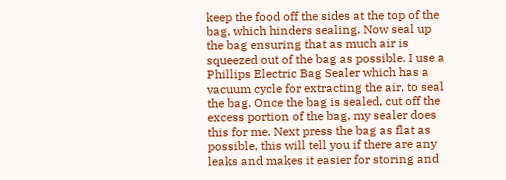keep the food off the sides at the top of the bag, which hinders sealing. Now seal up the bag ensuring that as much air is squeezed out of the bag as possible. I use a Phillips Electric Bag Sealer which has a vacuum cycle for extracting the air, to seal the bag. Once the bag is sealed, cut off the excess portion of the bag, my sealer does this for me. Next press the bag as flat as possible, this will tell you if there are any leaks and makes it easier for storing and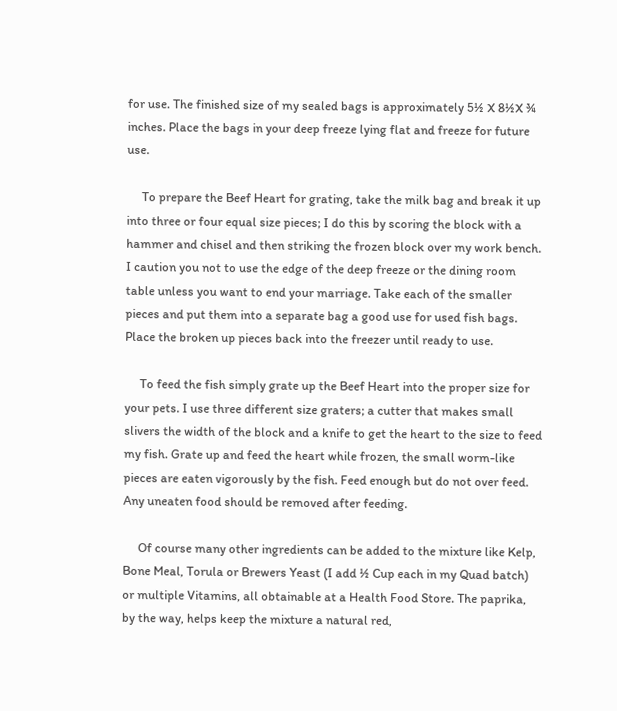for use. The finished size of my sealed bags is approximately 5½ X 8½X ¾ inches. Place the bags in your deep freeze lying flat and freeze for future use.

     To prepare the Beef Heart for grating, take the milk bag and break it up into three or four equal size pieces; I do this by scoring the block with a hammer and chisel and then striking the frozen block over my work bench. I caution you not to use the edge of the deep freeze or the dining room table unless you want to end your marriage. Take each of the smaller pieces and put them into a separate bag a good use for used fish bags. Place the broken up pieces back into the freezer until ready to use.

     To feed the fish simply grate up the Beef Heart into the proper size for your pets. I use three different size graters; a cutter that makes small slivers the width of the block and a knife to get the heart to the size to feed my fish. Grate up and feed the heart while frozen, the small worm-like pieces are eaten vigorously by the fish. Feed enough but do not over feed. Any uneaten food should be removed after feeding.

     Of course many other ingredients can be added to the mixture like Kelp, Bone Meal, Torula or Brewers Yeast (I add ½ Cup each in my Quad batch) or multiple Vitamins, all obtainable at a Health Food Store. The paprika, by the way, helps keep the mixture a natural red,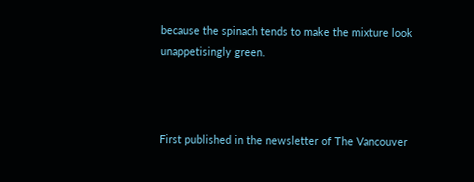because the spinach tends to make the mixture look unappetisingly green.



First published in the newsletter of The Vancouver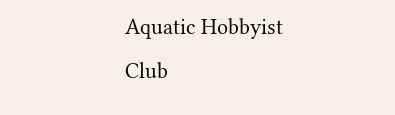Aquatic Hobbyist Club